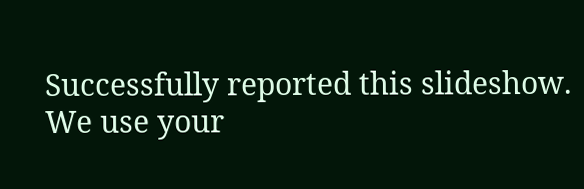Successfully reported this slideshow.
We use your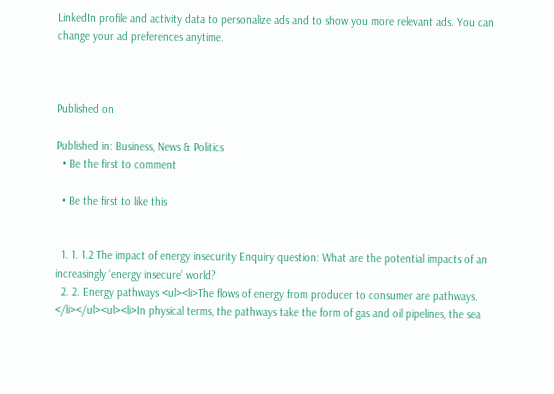LinkedIn profile and activity data to personalize ads and to show you more relevant ads. You can change your ad preferences anytime.



Published on

Published in: Business, News & Politics
  • Be the first to comment

  • Be the first to like this


  1. 1. 1.2 The impact of energy insecurity Enquiry question: What are the potential impacts of an increasingly ‘energy insecure’ world?
  2. 2. Energy pathways <ul><li>The flows of energy from producer to consumer are pathways. </li></ul><ul><li>In physical terms, the pathways take the form of gas and oil pipelines, the sea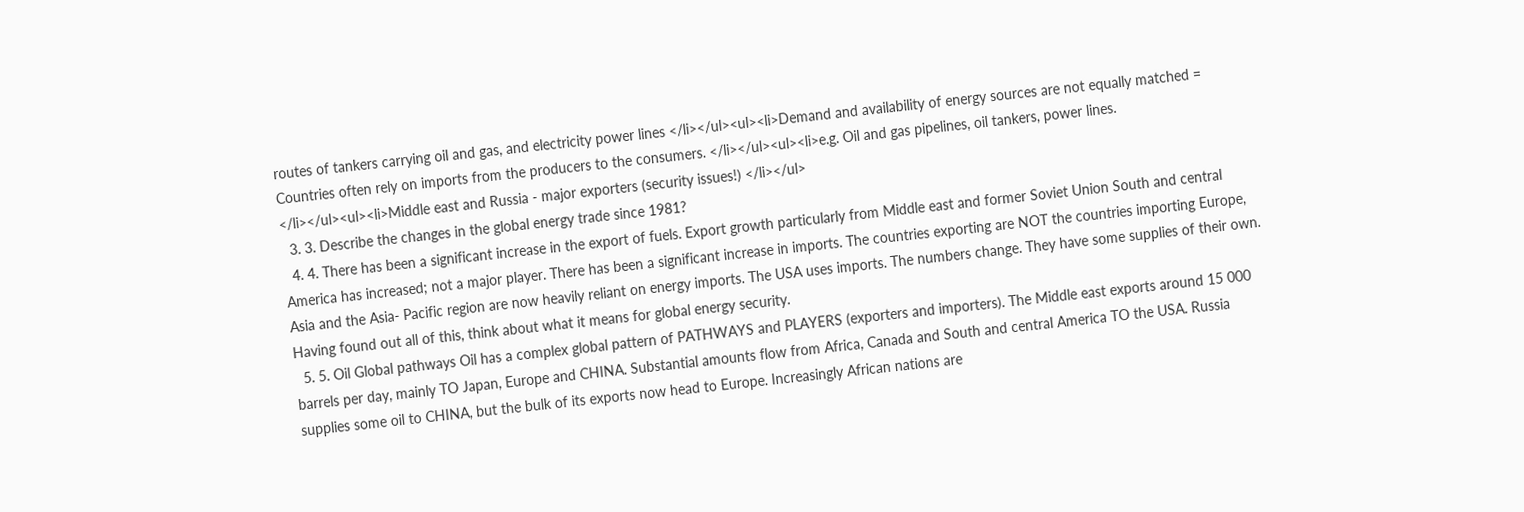routes of tankers carrying oil and gas, and electricity power lines </li></ul><ul><li>Demand and availability of energy sources are not equally matched = Countries often rely on imports from the producers to the consumers. </li></ul><ul><li>e.g. Oil and gas pipelines, oil tankers, power lines. </li></ul><ul><li>Middle east and Russia - major exporters (security issues!) </li></ul>
  3. 3. Describe the changes in the global energy trade since 1981?
  4. 4. There has been a significant increase in the export of fuels. Export growth particularly from Middle east and former Soviet Union South and central America has increased; not a major player. There has been a significant increase in imports. The countries exporting are NOT the countries importing Europe, Asia and the Asia- Pacific region are now heavily reliant on energy imports. The USA uses imports. The numbers change. They have some supplies of their own. Having found out all of this, think about what it means for global energy security.
  5. 5. Oil Global pathways Oil has a complex global pattern of PATHWAYS and PLAYERS (exporters and importers). The Middle east exports around 15 000 barrels per day, mainly TO Japan, Europe and CHINA. Substantial amounts flow from Africa, Canada and South and central America TO the USA. Russia supplies some oil to CHINA, but the bulk of its exports now head to Europe. Increasingly African nations are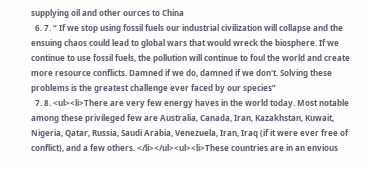supplying oil and other ources to China
  6. 7. “ If we stop using fossil fuels our industrial civilization will collapse and the ensuing chaos could lead to global wars that would wreck the biosphere. If we continue to use fossil fuels, the pollution will continue to foul the world and create more resource conflicts. Damned if we do, damned if we don't. Solving these problems is the greatest challenge ever faced by our species”
  7. 8. <ul><li>There are very few energy haves in the world today. Most notable among these privileged few are Australia, Canada, Iran, Kazakhstan, Kuwait, Nigeria, Qatar, Russia, Saudi Arabia, Venezuela, Iran, Iraq (if it were ever free of conflict), and a few others. </li></ul><ul><li>These countries are in an envious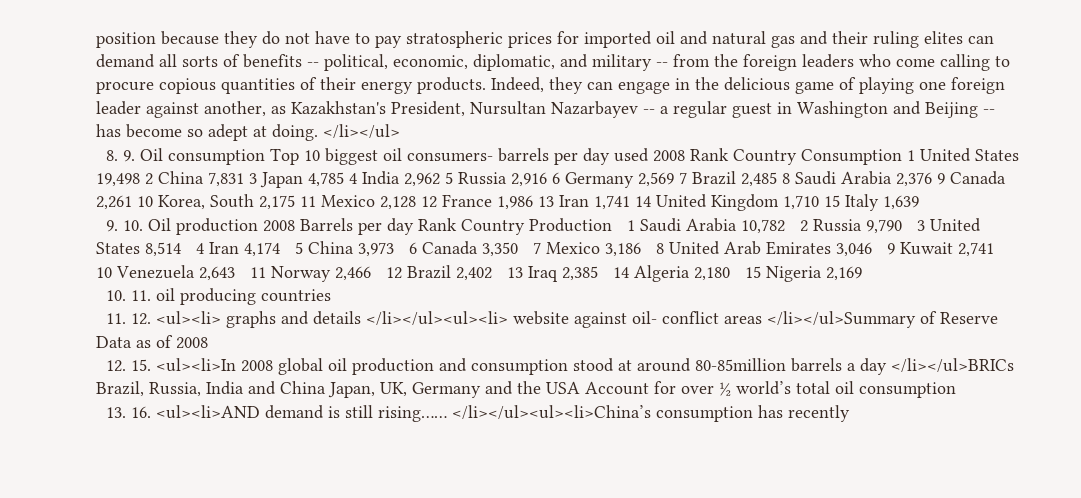position because they do not have to pay stratospheric prices for imported oil and natural gas and their ruling elites can demand all sorts of benefits -- political, economic, diplomatic, and military -- from the foreign leaders who come calling to procure copious quantities of their energy products. Indeed, they can engage in the delicious game of playing one foreign leader against another, as Kazakhstan's President, Nursultan Nazarbayev -- a regular guest in Washington and Beijing -- has become so adept at doing. </li></ul>
  8. 9. Oil consumption Top 10 biggest oil consumers- barrels per day used 2008 Rank Country Consumption 1 United States 19,498 2 China 7,831 3 Japan 4,785 4 India 2,962 5 Russia 2,916 6 Germany 2,569 7 Brazil 2,485 8 Saudi Arabia 2,376 9 Canada 2,261 10 Korea, South 2,175 11 Mexico 2,128 12 France 1,986 13 Iran 1,741 14 United Kingdom 1,710 15 Italy 1,639
  9. 10. Oil production 2008 Barrels per day Rank Country Production   1 Saudi Arabia 10,782   2 Russia 9,790   3 United States 8,514   4 Iran 4,174   5 China 3,973   6 Canada 3,350   7 Mexico 3,186   8 United Arab Emirates 3,046   9 Kuwait 2,741   10 Venezuela 2,643   11 Norway 2,466   12 Brazil 2,402   13 Iraq 2,385   14 Algeria 2,180   15 Nigeria 2,169
  10. 11. oil producing countries
  11. 12. <ul><li> graphs and details </li></ul><ul><li> website against oil- conflict areas </li></ul>Summary of Reserve Data as of 2008
  12. 15. <ul><li>In 2008 global oil production and consumption stood at around 80-85million barrels a day </li></ul>BRICs Brazil, Russia, India and China Japan, UK, Germany and the USA Account for over ½ world’s total oil consumption
  13. 16. <ul><li>AND demand is still rising…… </li></ul><ul><li>China’s consumption has recently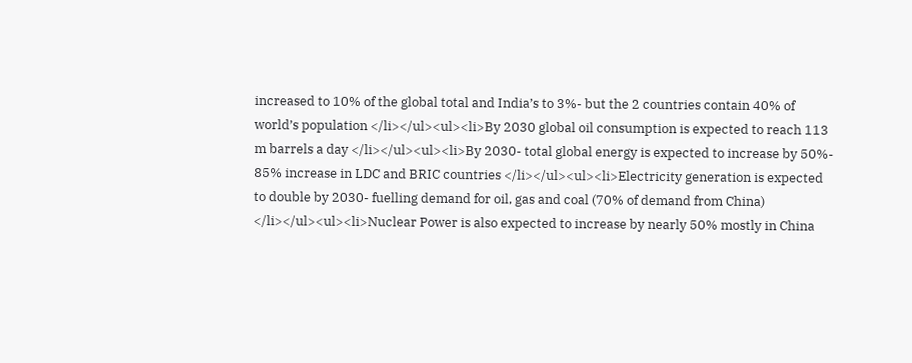increased to 10% of the global total and India’s to 3%- but the 2 countries contain 40% of world’s population </li></ul><ul><li>By 2030 global oil consumption is expected to reach 113 m barrels a day </li></ul><ul><li>By 2030- total global energy is expected to increase by 50%- 85% increase in LDC and BRIC countries </li></ul><ul><li>Electricity generation is expected to double by 2030- fuelling demand for oil, gas and coal (70% of demand from China) </li></ul><ul><li>Nuclear Power is also expected to increase by nearly 50% mostly in China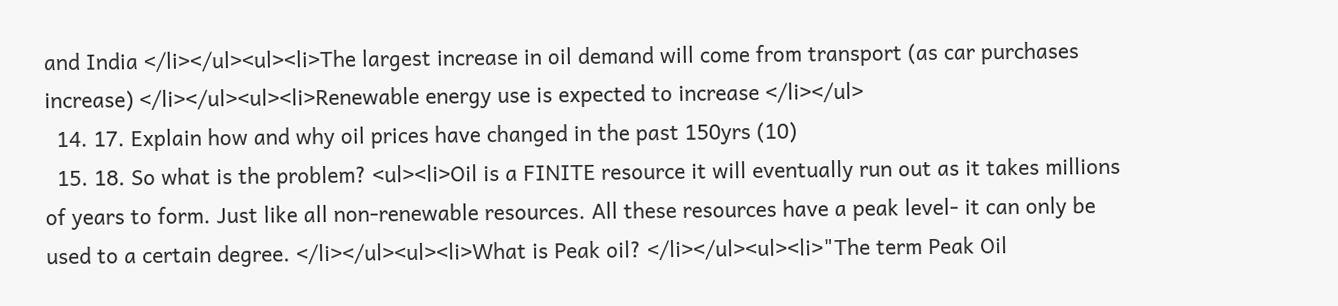and India </li></ul><ul><li>The largest increase in oil demand will come from transport (as car purchases increase) </li></ul><ul><li>Renewable energy use is expected to increase </li></ul>
  14. 17. Explain how and why oil prices have changed in the past 150yrs (10)
  15. 18. So what is the problem? <ul><li>Oil is a FINITE resource it will eventually run out as it takes millions of years to form. Just like all non-renewable resources. All these resources have a peak level- it can only be used to a certain degree. </li></ul><ul><li>What is Peak oil? </li></ul><ul><li>"The term Peak Oil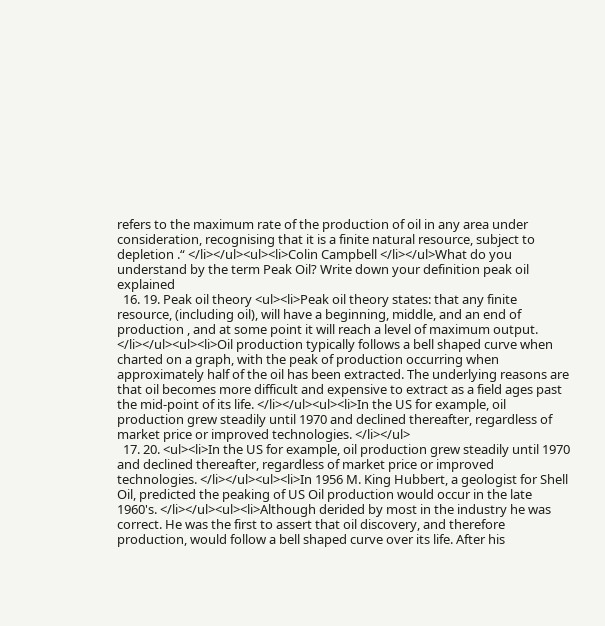refers to the maximum rate of the production of oil in any area under consideration, recognising that it is a finite natural resource, subject to depletion .“ </li></ul><ul><li>Colin Campbell </li></ul>What do you understand by the term Peak Oil? Write down your definition peak oil explained
  16. 19. Peak oil theory <ul><li>Peak oil theory states: that any finite resource, (including oil), will have a beginning, middle, and an end of production , and at some point it will reach a level of maximum output. </li></ul><ul><li>Oil production typically follows a bell shaped curve when charted on a graph, with the peak of production occurring when approximately half of the oil has been extracted. The underlying reasons are that oil becomes more difficult and expensive to extract as a field ages past the mid-point of its life. </li></ul><ul><li>In the US for example, oil production grew steadily until 1970 and declined thereafter, regardless of market price or improved technologies. </li></ul>
  17. 20. <ul><li>In the US for example, oil production grew steadily until 1970 and declined thereafter, regardless of market price or improved technologies. </li></ul><ul><li>In 1956 M. King Hubbert, a geologist for Shell Oil, predicted the peaking of US Oil production would occur in the late 1960's. </li></ul><ul><li>Although derided by most in the industry he was correct. He was the first to assert that oil discovery, and therefore production, would follow a bell shaped curve over its life. After his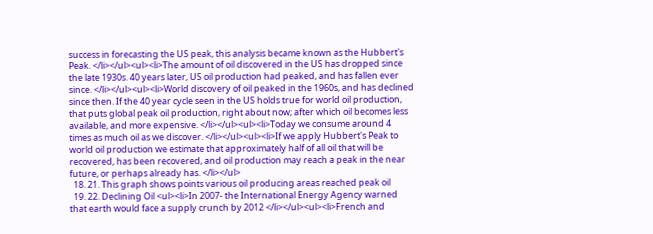success in forecasting the US peak, this analysis became known as the Hubbert's Peak. </li></ul><ul><li>The amount of oil discovered in the US has dropped since the late 1930s. 40 years later, US oil production had peaked, and has fallen ever since. </li></ul><ul><li>World discovery of oil peaked in the 1960s, and has declined since then. If the 40 year cycle seen in the US holds true for world oil production, that puts global peak oil production, right about now; after which oil becomes less available, and more expensive. </li></ul><ul><li>Today we consume around 4 times as much oil as we discover. </li></ul><ul><li>If we apply Hubbert's Peak to world oil production we estimate that approximately half of all oil that will be recovered, has been recovered, and oil production may reach a peak in the near future, or perhaps already has. </li></ul>
  18. 21. This graph shows points various oil producing areas reached peak oil
  19. 22. Declining Oil <ul><li>In 2007- the International Energy Agency warned that earth would face a supply crunch by 2012 </li></ul><ul><li>French and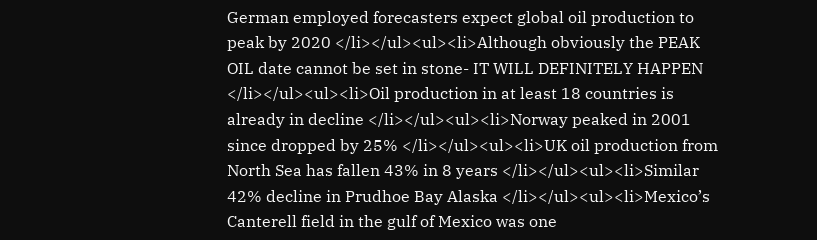German employed forecasters expect global oil production to peak by 2020 </li></ul><ul><li>Although obviously the PEAK OIL date cannot be set in stone- IT WILL DEFINITELY HAPPEN </li></ul><ul><li>Oil production in at least 18 countries is already in decline </li></ul><ul><li>Norway peaked in 2001 since dropped by 25% </li></ul><ul><li>UK oil production from North Sea has fallen 43% in 8 years </li></ul><ul><li>Similar 42% decline in Prudhoe Bay Alaska </li></ul><ul><li>Mexico’s Canterell field in the gulf of Mexico was one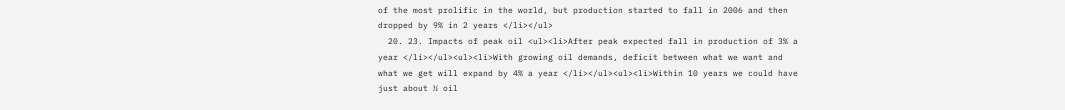of the most prolific in the world, but production started to fall in 2006 and then dropped by 9% in 2 years </li></ul>
  20. 23. Impacts of peak oil <ul><li>After peak expected fall in production of 3% a year </li></ul><ul><li>With growing oil demands, deficit between what we want and what we get will expand by 4% a year </li></ul><ul><li>Within 10 years we could have just about ½ oil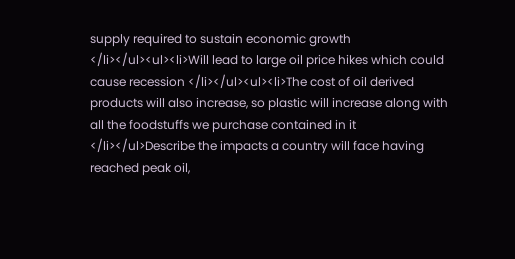supply required to sustain economic growth </li></ul><ul><li>Will lead to large oil price hikes which could cause recession </li></ul><ul><li>The cost of oil derived products will also increase, so plastic will increase along with all the foodstuffs we purchase contained in it </li></ul>Describe the impacts a country will face having reached peak oil,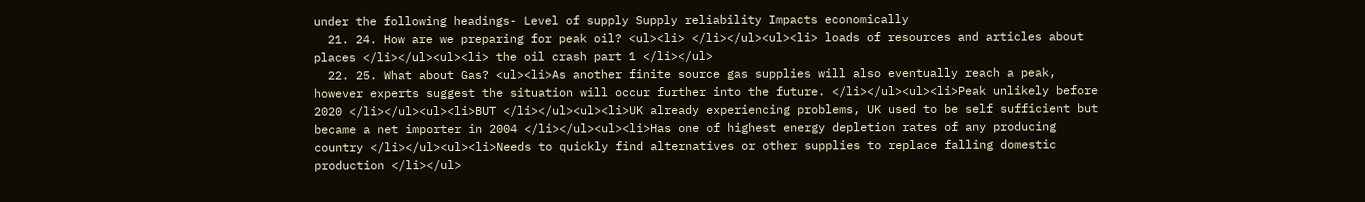under the following headings- Level of supply Supply reliability Impacts economically
  21. 24. How are we preparing for peak oil? <ul><li> </li></ul><ul><li> loads of resources and articles about places </li></ul><ul><li> the oil crash part 1 </li></ul>
  22. 25. What about Gas? <ul><li>As another finite source gas supplies will also eventually reach a peak, however experts suggest the situation will occur further into the future. </li></ul><ul><li>Peak unlikely before 2020 </li></ul><ul><li>BUT </li></ul><ul><li>UK already experiencing problems, UK used to be self sufficient but became a net importer in 2004 </li></ul><ul><li>Has one of highest energy depletion rates of any producing country </li></ul><ul><li>Needs to quickly find alternatives or other supplies to replace falling domestic production </li></ul>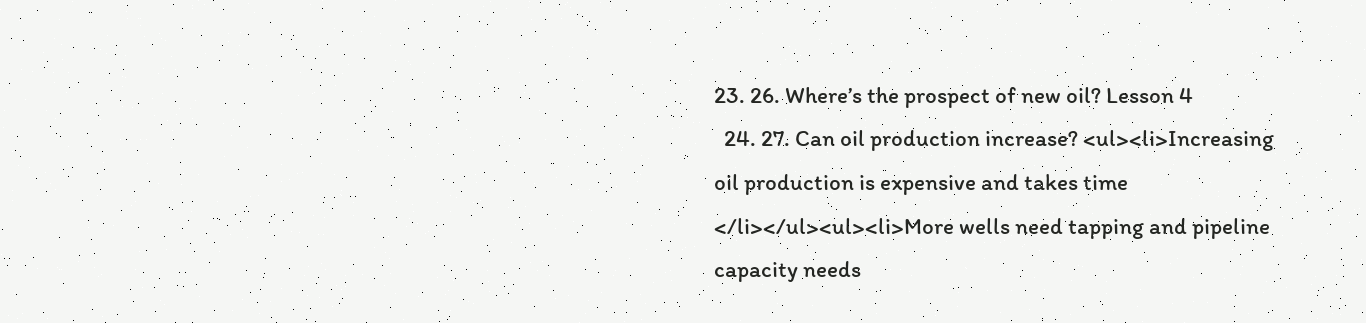23. 26. Where’s the prospect of new oil? Lesson 4
  24. 27. Can oil production increase? <ul><li>Increasing oil production is expensive and takes time </li></ul><ul><li>More wells need tapping and pipeline capacity needs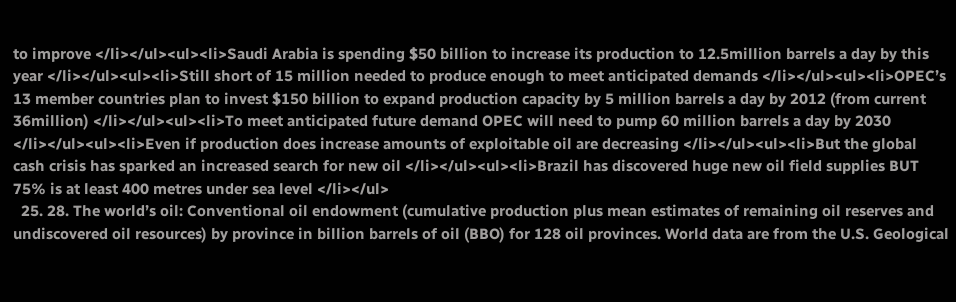to improve </li></ul><ul><li>Saudi Arabia is spending $50 billion to increase its production to 12.5million barrels a day by this year </li></ul><ul><li>Still short of 15 million needed to produce enough to meet anticipated demands </li></ul><ul><li>OPEC’s 13 member countries plan to invest $150 billion to expand production capacity by 5 million barrels a day by 2012 (from current 36million) </li></ul><ul><li>To meet anticipated future demand OPEC will need to pump 60 million barrels a day by 2030 </li></ul><ul><li>Even if production does increase amounts of exploitable oil are decreasing </li></ul><ul><li>But the global cash crisis has sparked an increased search for new oil </li></ul><ul><li>Brazil has discovered huge new oil field supplies BUT 75% is at least 400 metres under sea level </li></ul>
  25. 28. The world’s oil: Conventional oil endowment (cumulative production plus mean estimates of remaining oil reserves and undiscovered oil resources) by province in billion barrels of oil (BBO) for 128 oil provinces. World data are from the U.S. Geological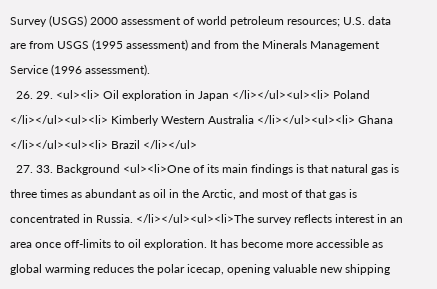Survey (USGS) 2000 assessment of world petroleum resources; U.S. data are from USGS (1995 assessment) and from the Minerals Management Service (1996 assessment).
  26. 29. <ul><li> Oil exploration in Japan </li></ul><ul><li> Poland </li></ul><ul><li> Kimberly Western Australia </li></ul><ul><li> Ghana </li></ul><ul><li> Brazil </li></ul>
  27. 33. Background <ul><li>One of its main findings is that natural gas is three times as abundant as oil in the Arctic, and most of that gas is concentrated in Russia. </li></ul><ul><li>The survey reflects interest in an area once off-limits to oil exploration. It has become more accessible as global warming reduces the polar icecap, opening valuable new shipping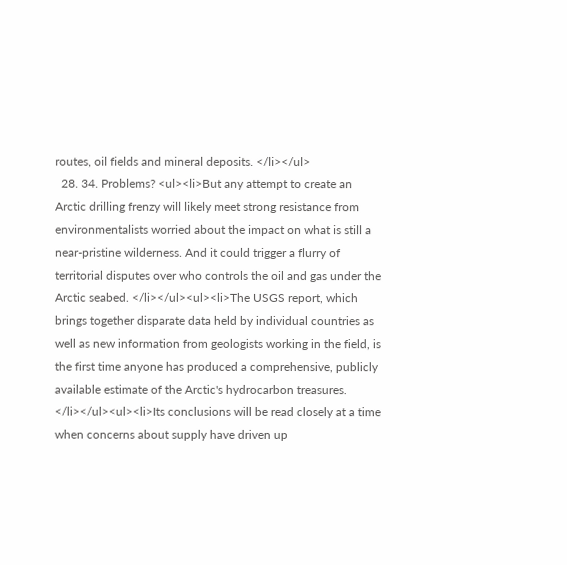routes, oil fields and mineral deposits. </li></ul>
  28. 34. Problems? <ul><li>But any attempt to create an Arctic drilling frenzy will likely meet strong resistance from environmentalists worried about the impact on what is still a near-pristine wilderness. And it could trigger a flurry of territorial disputes over who controls the oil and gas under the Arctic seabed. </li></ul><ul><li>The USGS report, which brings together disparate data held by individual countries as well as new information from geologists working in the field, is the first time anyone has produced a comprehensive, publicly available estimate of the Arctic's hydrocarbon treasures. </li></ul><ul><li>Its conclusions will be read closely at a time when concerns about supply have driven up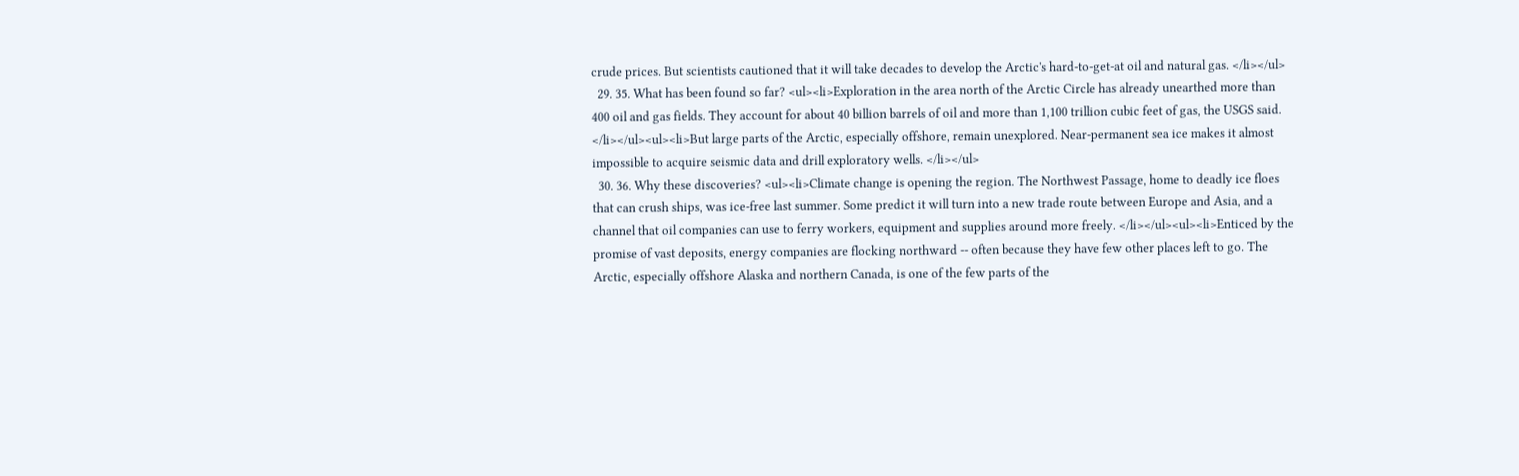crude prices. But scientists cautioned that it will take decades to develop the Arctic's hard-to-get-at oil and natural gas. </li></ul>
  29. 35. What has been found so far? <ul><li>Exploration in the area north of the Arctic Circle has already unearthed more than 400 oil and gas fields. They account for about 40 billion barrels of oil and more than 1,100 trillion cubic feet of gas, the USGS said. </li></ul><ul><li>But large parts of the Arctic, especially offshore, remain unexplored. Near-permanent sea ice makes it almost impossible to acquire seismic data and drill exploratory wells. </li></ul>
  30. 36. Why these discoveries? <ul><li>Climate change is opening the region. The Northwest Passage, home to deadly ice floes that can crush ships, was ice-free last summer. Some predict it will turn into a new trade route between Europe and Asia, and a channel that oil companies can use to ferry workers, equipment and supplies around more freely. </li></ul><ul><li>Enticed by the promise of vast deposits, energy companies are flocking northward -- often because they have few other places left to go. The Arctic, especially offshore Alaska and northern Canada, is one of the few parts of the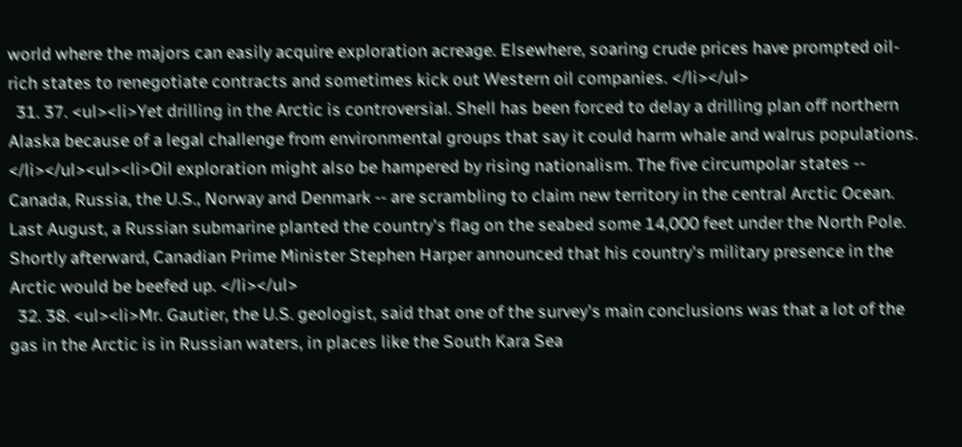world where the majors can easily acquire exploration acreage. Elsewhere, soaring crude prices have prompted oil-rich states to renegotiate contracts and sometimes kick out Western oil companies. </li></ul>
  31. 37. <ul><li>Yet drilling in the Arctic is controversial. Shell has been forced to delay a drilling plan off northern Alaska because of a legal challenge from environmental groups that say it could harm whale and walrus populations. </li></ul><ul><li>Oil exploration might also be hampered by rising nationalism. The five circumpolar states -- Canada, Russia, the U.S., Norway and Denmark -- are scrambling to claim new territory in the central Arctic Ocean. Last August, a Russian submarine planted the country's flag on the seabed some 14,000 feet under the North Pole. Shortly afterward, Canadian Prime Minister Stephen Harper announced that his country's military presence in the Arctic would be beefed up. </li></ul>
  32. 38. <ul><li>Mr. Gautier, the U.S. geologist, said that one of the survey's main conclusions was that a lot of the gas in the Arctic is in Russian waters, in places like the South Kara Sea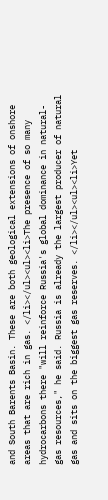and South Barents Basin. These are both geological extensions of onshore areas that are rich in gas. </li></ul><ul><li>The presence of so many hydrocarbons there "will reinforce Russia's global dominance in natural-gas resources," he said. Russia is already the largest producer of natural gas and sits on the biggest gas reserves. </li></ul><ul><li>Yet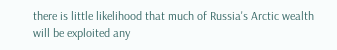there is little likelihood that much of Russia's Arctic wealth will be exploited any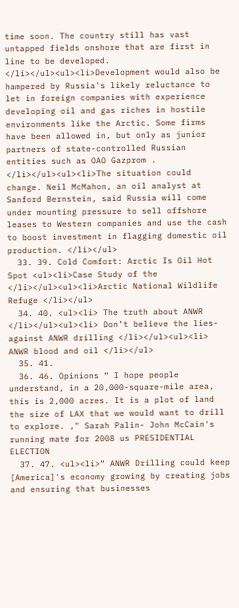time soon. The country still has vast untapped fields onshore that are first in line to be developed. </li></ul><ul><li>Development would also be hampered by Russia's likely reluctance to let in foreign companies with experience developing oil and gas riches in hostile environments like the Arctic. Some firms have been allowed in, but only as junior partners of state-controlled Russian entities such as OAO Gazprom . </li></ul><ul><li>The situation could change. Neil McMahon, an oil analyst at Sanford Bernstein, said Russia will come under mounting pressure to sell offshore leases to Western companies and use the cash to boost investment in flagging domestic oil production. </li></ul>
  33. 39. Cold Comfort: Arctic Is Oil Hot Spot <ul><li>Case Study of the </li></ul><ul><li>Arctic National Wildlife Refuge </li></ul>
  34. 40. <ul><li> The truth about ANWR </li></ul><ul><li> Don’t believe the lies- against ANWR drilling </li></ul><ul><li> ANWR blood and oil </li></ul>
  35. 41.
  36. 46. Opinions “ I hope people understand, in a 20,000-square-mile area, this is 2,000 acres. It is a plot of land the size of LAX that we would want to drill to explore. ," Sarah Palin- John McCain's running mate for 2008 us PRESIDENTIAL ELECTION
  37. 47. <ul><li>“ ANWR Drilling could keep [America]'s economy growing by creating jobs and ensuring that businesses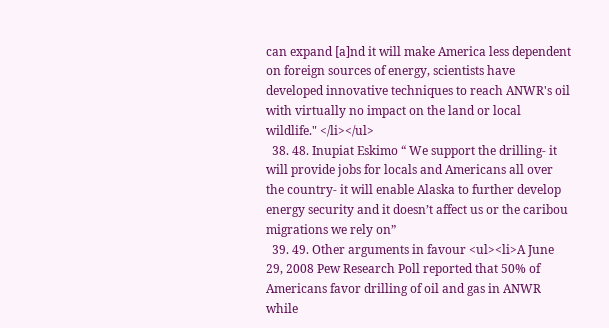can expand [a]nd it will make America less dependent on foreign sources of energy, scientists have developed innovative techniques to reach ANWR's oil with virtually no impact on the land or local wildlife." </li></ul>
  38. 48. Inupiat Eskimo “ We support the drilling- it will provide jobs for locals and Americans all over the country- it will enable Alaska to further develop energy security and it doesn’t affect us or the caribou migrations we rely on”
  39. 49. Other arguments in favour <ul><li>A June 29, 2008 Pew Research Poll reported that 50% of Americans favor drilling of oil and gas in ANWR while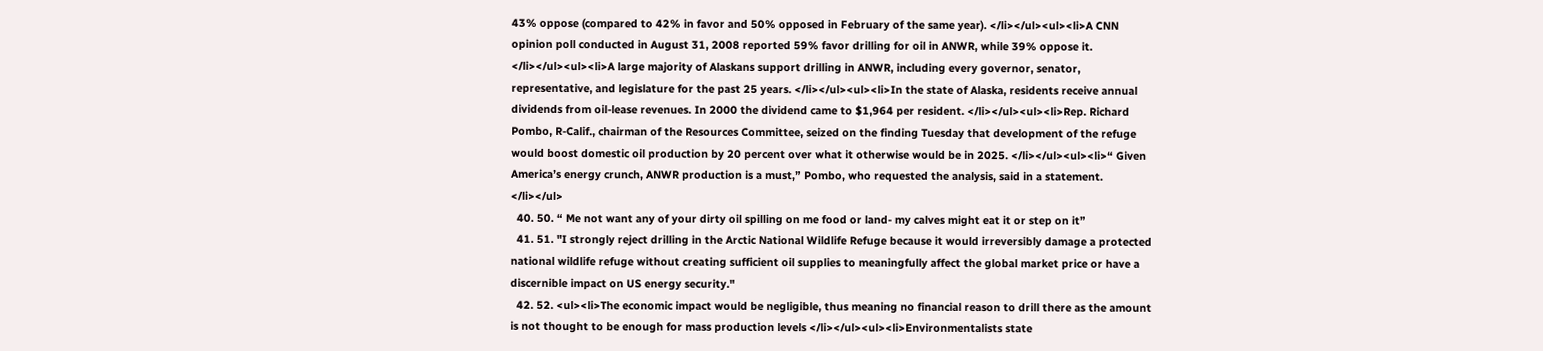43% oppose (compared to 42% in favor and 50% opposed in February of the same year). </li></ul><ul><li>A CNN opinion poll conducted in August 31, 2008 reported 59% favor drilling for oil in ANWR, while 39% oppose it. </li></ul><ul><li>A large majority of Alaskans support drilling in ANWR, including every governor, senator, representative, and legislature for the past 25 years. </li></ul><ul><li>In the state of Alaska, residents receive annual dividends from oil-lease revenues. In 2000 the dividend came to $1,964 per resident. </li></ul><ul><li>Rep. Richard Pombo, R-Calif., chairman of the Resources Committee, seized on the finding Tuesday that development of the refuge would boost domestic oil production by 20 percent over what it otherwise would be in 2025. </li></ul><ul><li>“ Given America’s energy crunch, ANWR production is a must,” Pombo, who requested the analysis, said in a statement. </li></ul>
  40. 50. “ Me not want any of your dirty oil spilling on me food or land- my calves might eat it or step on it”
  41. 51. "I strongly reject drilling in the Arctic National Wildlife Refuge because it would irreversibly damage a protected national wildlife refuge without creating sufficient oil supplies to meaningfully affect the global market price or have a discernible impact on US energy security."
  42. 52. <ul><li>The economic impact would be negligible, thus meaning no financial reason to drill there as the amount is not thought to be enough for mass production levels </li></ul><ul><li>Environmentalists state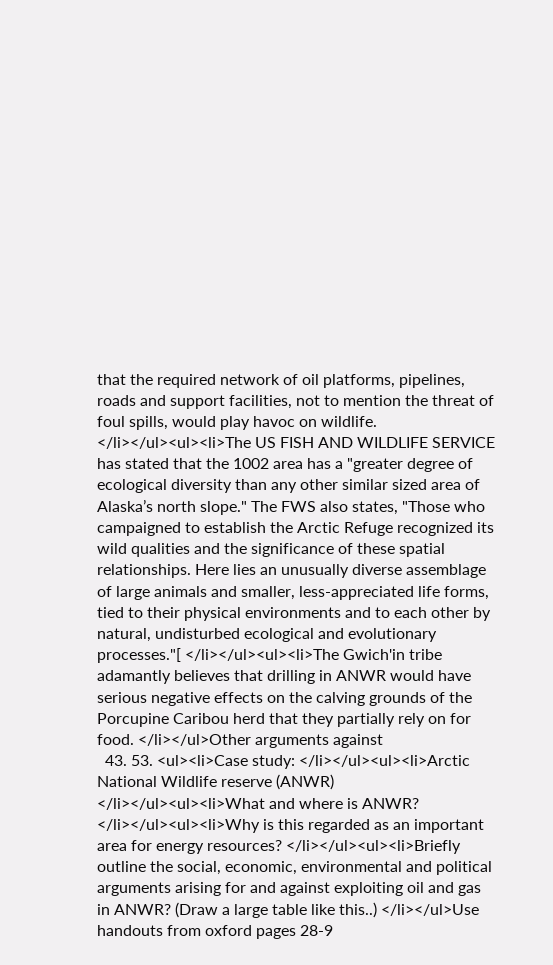that the required network of oil platforms, pipelines, roads and support facilities, not to mention the threat of foul spills, would play havoc on wildlife. </li></ul><ul><li>The US FISH AND WILDLIFE SERVICE has stated that the 1002 area has a "greater degree of ecological diversity than any other similar sized area of Alaska’s north slope." The FWS also states, "Those who campaigned to establish the Arctic Refuge recognized its wild qualities and the significance of these spatial relationships. Here lies an unusually diverse assemblage of large animals and smaller, less-appreciated life forms, tied to their physical environments and to each other by natural, undisturbed ecological and evolutionary processes."[ </li></ul><ul><li>The Gwich'in tribe adamantly believes that drilling in ANWR would have serious negative effects on the calving grounds of the Porcupine Caribou herd that they partially rely on for food. </li></ul>Other arguments against
  43. 53. <ul><li>Case study: </li></ul><ul><li>Arctic National Wildlife reserve (ANWR) </li></ul><ul><li>What and where is ANWR? </li></ul><ul><li>Why is this regarded as an important area for energy resources? </li></ul><ul><li>Briefly outline the social, economic, environmental and political arguments arising for and against exploiting oil and gas in ANWR? (Draw a large table like this..) </li></ul>Use handouts from oxford pages 28-9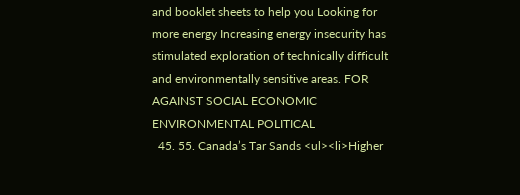and booklet sheets to help you Looking for more energy Increasing energy insecurity has stimulated exploration of technically difficult and environmentally sensitive areas. FOR AGAINST SOCIAL ECONOMIC ENVIRONMENTAL POLITICAL
  45. 55. Canada’s Tar Sands <ul><li>Higher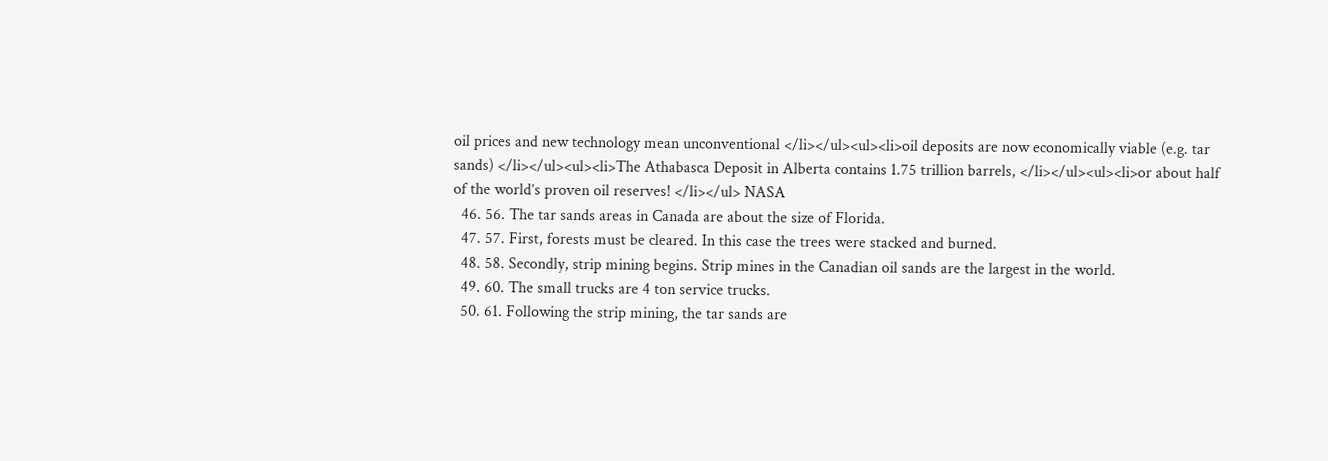oil prices and new technology mean unconventional </li></ul><ul><li>oil deposits are now economically viable (e.g. tar sands) </li></ul><ul><li>The Athabasca Deposit in Alberta contains 1.75 trillion barrels, </li></ul><ul><li>or about half of the world’s proven oil reserves! </li></ul> NASA
  46. 56. The tar sands areas in Canada are about the size of Florida.
  47. 57. First, forests must be cleared. In this case the trees were stacked and burned.
  48. 58. Secondly, strip mining begins. Strip mines in the Canadian oil sands are the largest in the world.
  49. 60. The small trucks are 4 ton service trucks.
  50. 61. Following the strip mining, the tar sands are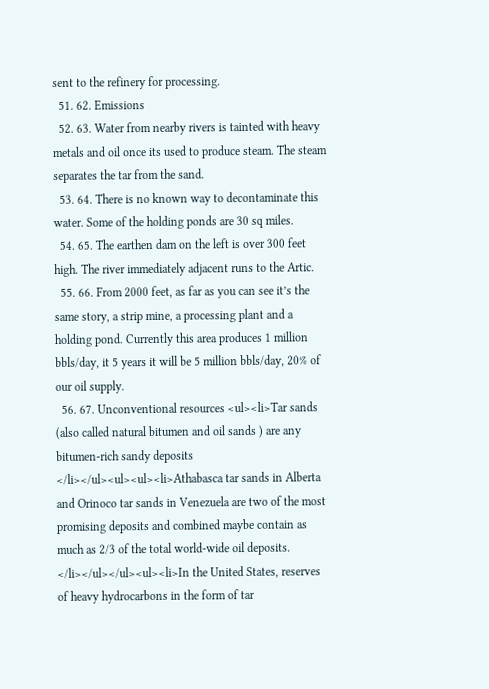sent to the refinery for processing.
  51. 62. Emissions
  52. 63. Water from nearby rivers is tainted with heavy metals and oil once its used to produce steam. The steam separates the tar from the sand.
  53. 64. There is no known way to decontaminate this water. Some of the holding ponds are 30 sq miles.
  54. 65. The earthen dam on the left is over 300 feet high. The river immediately adjacent runs to the Artic.
  55. 66. From 2000 feet, as far as you can see it’s the same story, a strip mine, a processing plant and a holding pond. Currently this area produces 1 million bbls/day, it 5 years it will be 5 million bbls/day, 20% of our oil supply.
  56. 67. Unconventional resources <ul><li>Tar sands (also called natural bitumen and oil sands ) are any bitumen-rich sandy deposits </li></ul><ul><ul><li>Athabasca tar sands in Alberta and Orinoco tar sands in Venezuela are two of the most promising deposits and combined maybe contain as much as 2/3 of the total world-wide oil deposits. </li></ul></ul><ul><li>In the United States, reserves of heavy hydrocarbons in the form of tar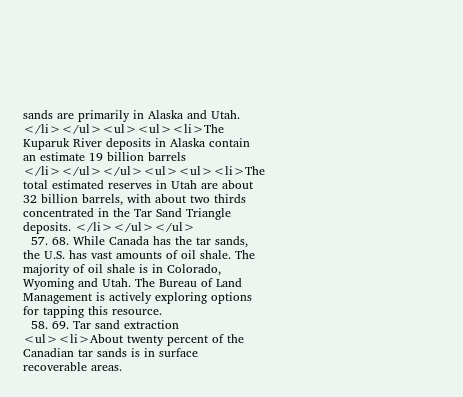sands are primarily in Alaska and Utah. </li></ul><ul><ul><li>The Kuparuk River deposits in Alaska contain an estimate 19 billion barrels </li></ul></ul><ul><ul><li>The total estimated reserves in Utah are about 32 billion barrels, with about two thirds concentrated in the Tar Sand Triangle deposits. </li></ul></ul>
  57. 68. While Canada has the tar sands, the U.S. has vast amounts of oil shale. The majority of oil shale is in Colorado, Wyoming and Utah. The Bureau of Land Management is actively exploring options for tapping this resource.
  58. 69. Tar sand extraction <ul><li>About twenty percent of the Canadian tar sands is in surface recoverable areas.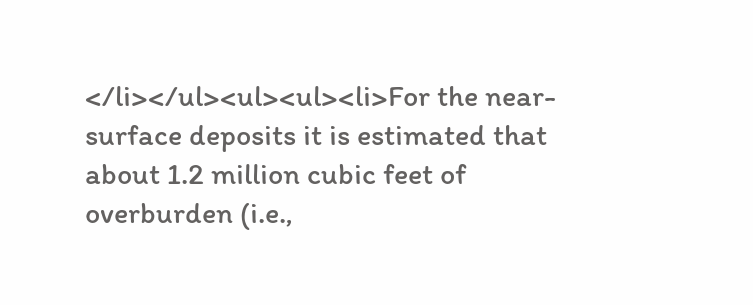</li></ul><ul><ul><li>For the near-surface deposits it is estimated that about 1.2 million cubic feet of overburden (i.e.,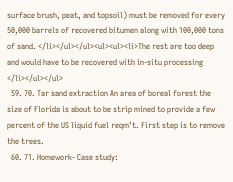surface brush, peat, and topsoil) must be removed for every 50,000 barrels of recovered bitumen along with 100,000 tons of sand. </li></ul></ul><ul><ul><li>The rest are too deep and would have to be recovered with in-situ processing </li></ul></ul>
  59. 70. Tar sand extraction An area of boreal forest the size of Florida is about to be strip mined to provide a few percent of the US liquid fuel reqm’t. First step is to remove the trees.
  60. 71. Homework- Case study: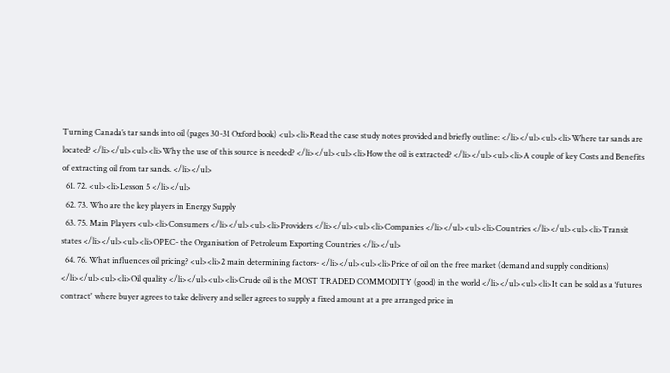Turning Canada’s tar sands into oil (pages 30-31 Oxford book) <ul><li>Read the case study notes provided and briefly outline: </li></ul><ul><li>Where tar sands are located? </li></ul><ul><li>Why the use of this source is needed? </li></ul><ul><li>How the oil is extracted? </li></ul><ul><li>A couple of key Costs and Benefits of extracting oil from tar sands. </li></ul>
  61. 72. <ul><li>Lesson 5 </li></ul>
  62. 73. Who are the key players in Energy Supply
  63. 75. Main Players <ul><li>Consumers </li></ul><ul><li>Providers </li></ul><ul><li>Companies </li></ul><ul><li>Countries </li></ul><ul><li>Transit states </li></ul><ul><li>OPEC- the Organisation of Petroleum Exporting Countries </li></ul>
  64. 76. What influences oil pricing? <ul><li>2 main determining factors- </li></ul><ul><li>Price of oil on the free market (demand and supply conditions) </li></ul><ul><li>Oil quality </li></ul><ul><li>Crude oil is the MOST TRADED COMMODITY (good) in the world </li></ul><ul><li>It can be sold as a ‘futures contract' where buyer agrees to take delivery and seller agrees to supply a fixed amount at a pre arranged price in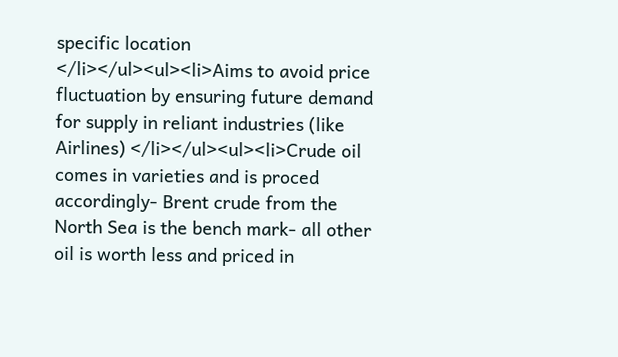specific location </li></ul><ul><li>Aims to avoid price fluctuation by ensuring future demand for supply in reliant industries (like Airlines) </li></ul><ul><li>Crude oil comes in varieties and is proced accordingly- Brent crude from the North Sea is the bench mark- all other oil is worth less and priced in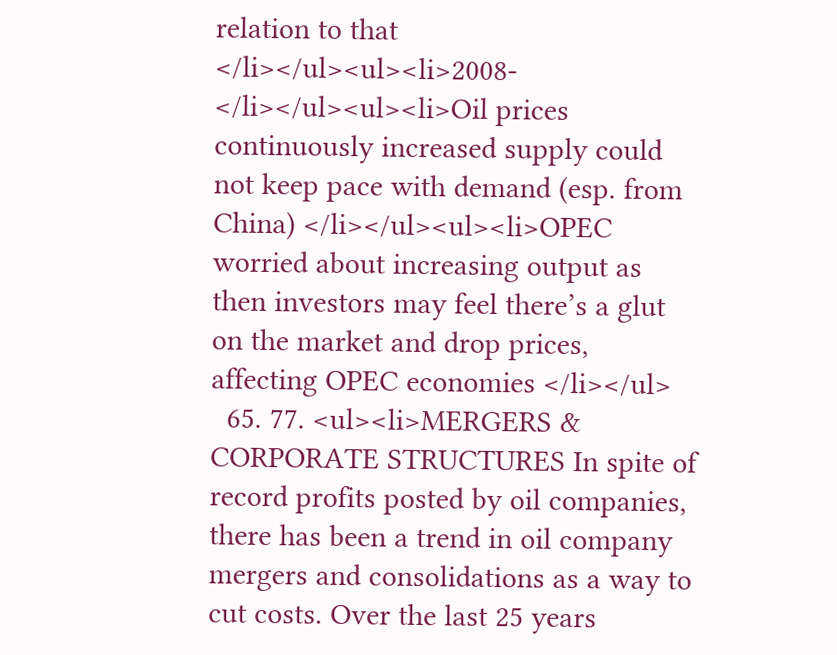relation to that </li></ul><ul><li>2008- </li></ul><ul><li>Oil prices continuously increased supply could not keep pace with demand (esp. from China) </li></ul><ul><li>OPEC worried about increasing output as then investors may feel there’s a glut on the market and drop prices, affecting OPEC economies </li></ul>
  65. 77. <ul><li>MERGERS & CORPORATE STRUCTURES In spite of record profits posted by oil companies, there has been a trend in oil company mergers and consolidations as a way to cut costs. Over the last 25 years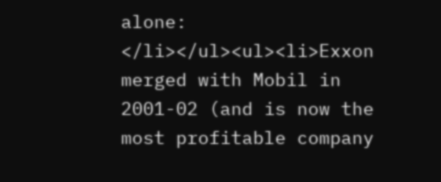alone: </li></ul><ul><li>Exxon merged with Mobil in 2001-02 (and is now the most profitable company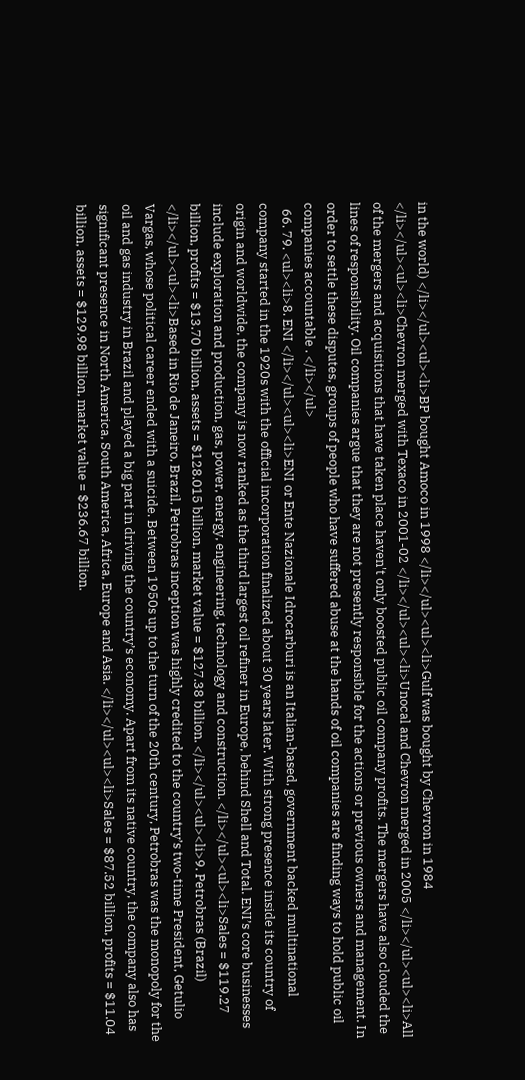in the world) </li></ul><ul><li>BP bought Amoco in 1998 </li></ul><ul><li>Gulf was bought by Chevron in 1984 </li></ul><ul><li>Chevron merged with Texaco in 2001-02 </li></ul><ul><li>Unocal and Chevron merged in 2005 </li></ul><ul><li>All of the mergers and acquisitions that have taken place haven't only boosted public oil company profits. The mergers have also clouded the lines of responsibility. Oil companies argue that they are not presently responsible for the actions or previous owners and management. In order to settle these disputes, groups of people who have suffered abuse at the hands of oil companies are finding ways to hold public oil companies accountable . </li></ul>
  66. 79. <ul><li>8. ENI </li></ul><ul><li>ENI or Ente Nazionale Idrocarburi is an Italian-based, government backed multinational company started in the 1920s with the official incorporation finalized about 30 years later. With strong presence inside its country of origin and worldwide, the company is now ranked as the third largest oil refiner in Europe, behind Shell and Total. ENI’s core businesses include exploration and production, gas, power, energy, engineering, technology and construction. </li></ul><ul><li>Sales = $119.27 billion, profits = $13.70 billion, assets = $128.015 billion, market value = $127.38 billion. </li></ul><ul><li>9. Petrobras (Brazil) </li></ul><ul><li>Based in Rio de Janeiro, Brazil, Petrobras inception was highly credited to the country’s two-time President, Getulio Vargas, whose political career ended with a suicide. Between 1950s up to the turn of the 20th century, Petrobras was the monopoly for the oil and gas industry in Brazil and played a big part in driving the country’s economy. Apart from its native country, the company also has significant presence in North America, South America, Africa, Europe and Asia. </li></ul><ul><li>Sales = $87.52 billion, profits = $11.04 billion, assets = $129.98 billion, market value = $236.67 billion.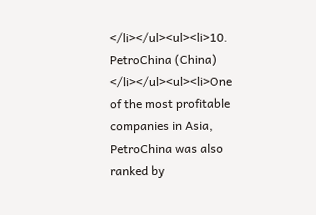</li></ul><ul><li>10. PetroChina (China) </li></ul><ul><li>One of the most profitable companies in Asia, PetroChina was also ranked by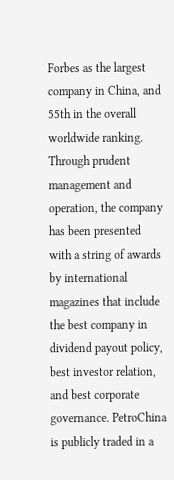Forbes as the largest company in China, and 55th in the overall worldwide ranking. Through prudent management and operation, the company has been presented with a string of awards by international magazines that include the best company in dividend payout policy, best investor relation, and best corporate governance. PetroChina is publicly traded in a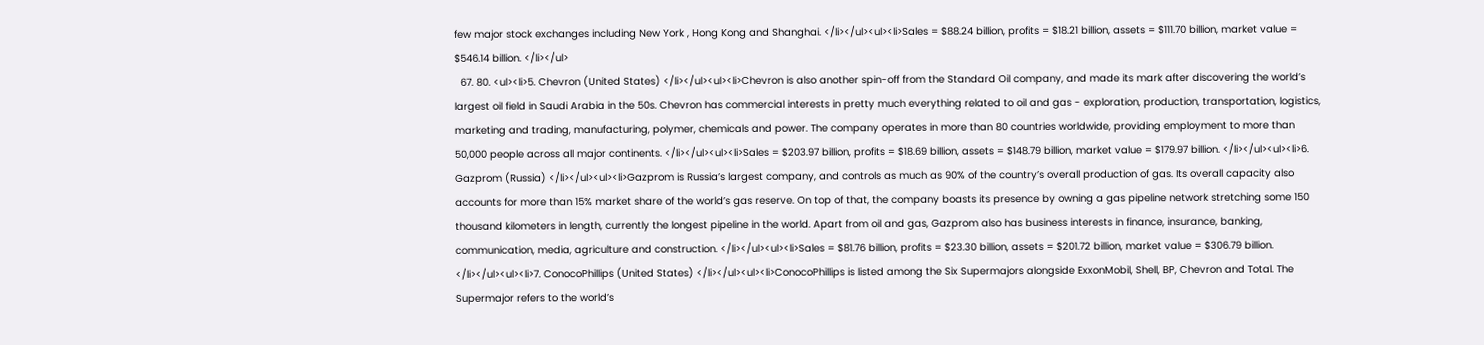few major stock exchanges including New York , Hong Kong and Shanghai. </li></ul><ul><li>Sales = $88.24 billion, profits = $18.21 billion, assets = $111.70 billion, market value = $546.14 billion. </li></ul>
  67. 80. <ul><li>5. Chevron (United States) </li></ul><ul><li>Chevron is also another spin-off from the Standard Oil company, and made its mark after discovering the world’s largest oil field in Saudi Arabia in the 50s. Chevron has commercial interests in pretty much everything related to oil and gas - exploration, production, transportation, logistics, marketing and trading, manufacturing, polymer, chemicals and power. The company operates in more than 80 countries worldwide, providing employment to more than 50,000 people across all major continents. </li></ul><ul><li>Sales = $203.97 billion, profits = $18.69 billion, assets = $148.79 billion, market value = $179.97 billion. </li></ul><ul><li>6. Gazprom (Russia) </li></ul><ul><li>Gazprom is Russia’s largest company, and controls as much as 90% of the country’s overall production of gas. Its overall capacity also accounts for more than 15% market share of the world’s gas reserve. On top of that, the company boasts its presence by owning a gas pipeline network stretching some 150 thousand kilometers in length, currently the longest pipeline in the world. Apart from oil and gas, Gazprom also has business interests in finance, insurance, banking, communication, media, agriculture and construction. </li></ul><ul><li>Sales = $81.76 billion, profits = $23.30 billion, assets = $201.72 billion, market value = $306.79 billion. </li></ul><ul><li>7. ConocoPhillips (United States) </li></ul><ul><li>ConocoPhillips is listed among the Six Supermajors alongside ExxonMobil, Shell, BP, Chevron and Total. The Supermajor refers to the world’s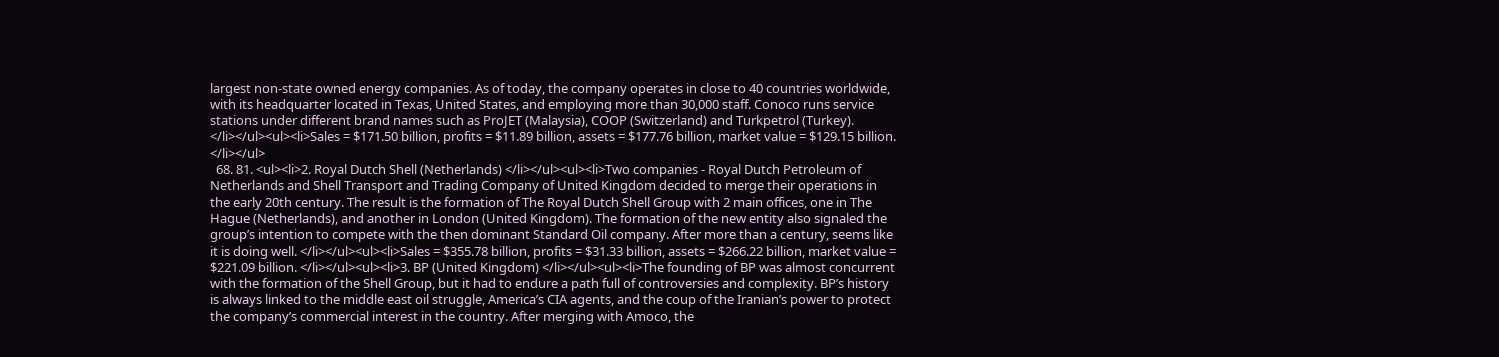largest non-state owned energy companies. As of today, the company operates in close to 40 countries worldwide, with its headquarter located in Texas, United States, and employing more than 30,000 staff. Conoco runs service stations under different brand names such as ProJET (Malaysia), COOP (Switzerland) and Turkpetrol (Turkey). </li></ul><ul><li>Sales = $171.50 billion, profits = $11.89 billion, assets = $177.76 billion, market value = $129.15 billion. </li></ul>
  68. 81. <ul><li>2. Royal Dutch Shell (Netherlands) </li></ul><ul><li>Two companies - Royal Dutch Petroleum of Netherlands and Shell Transport and Trading Company of United Kingdom decided to merge their operations in the early 20th century. The result is the formation of The Royal Dutch Shell Group with 2 main offices, one in The Hague (Netherlands), and another in London (United Kingdom). The formation of the new entity also signaled the group’s intention to compete with the then dominant Standard Oil company. After more than a century, seems like it is doing well. </li></ul><ul><li>Sales = $355.78 billion, profits = $31.33 billion, assets = $266.22 billion, market value = $221.09 billion. </li></ul><ul><li>3. BP (United Kingdom) </li></ul><ul><li>The founding of BP was almost concurrent with the formation of the Shell Group, but it had to endure a path full of controversies and complexity. BP’s history is always linked to the middle east oil struggle, America’s CIA agents, and the coup of the Iranian’s power to protect the company’s commercial interest in the country. After merging with Amoco, the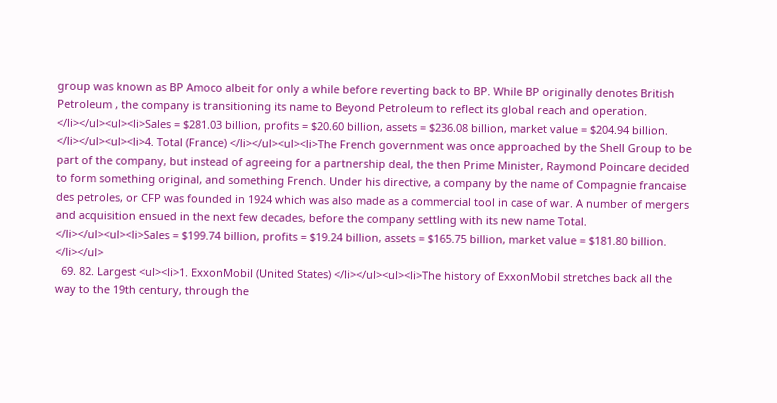group was known as BP Amoco albeit for only a while before reverting back to BP. While BP originally denotes British Petroleum , the company is transitioning its name to Beyond Petroleum to reflect its global reach and operation. </li></ul><ul><li>Sales = $281.03 billion, profits = $20.60 billion, assets = $236.08 billion, market value = $204.94 billion. </li></ul><ul><li>4. Total (France) </li></ul><ul><li>The French government was once approached by the Shell Group to be part of the company, but instead of agreeing for a partnership deal, the then Prime Minister, Raymond Poincare decided to form something original, and something French. Under his directive, a company by the name of Compagnie francaise des petroles, or CFP was founded in 1924 which was also made as a commercial tool in case of war. A number of mergers and acquisition ensued in the next few decades, before the company settling with its new name Total. </li></ul><ul><li>Sales = $199.74 billion, profits = $19.24 billion, assets = $165.75 billion, market value = $181.80 billion. </li></ul>
  69. 82. Largest <ul><li>1. ExxonMobil (United States) </li></ul><ul><li>The history of ExxonMobil stretches back all the way to the 19th century, through the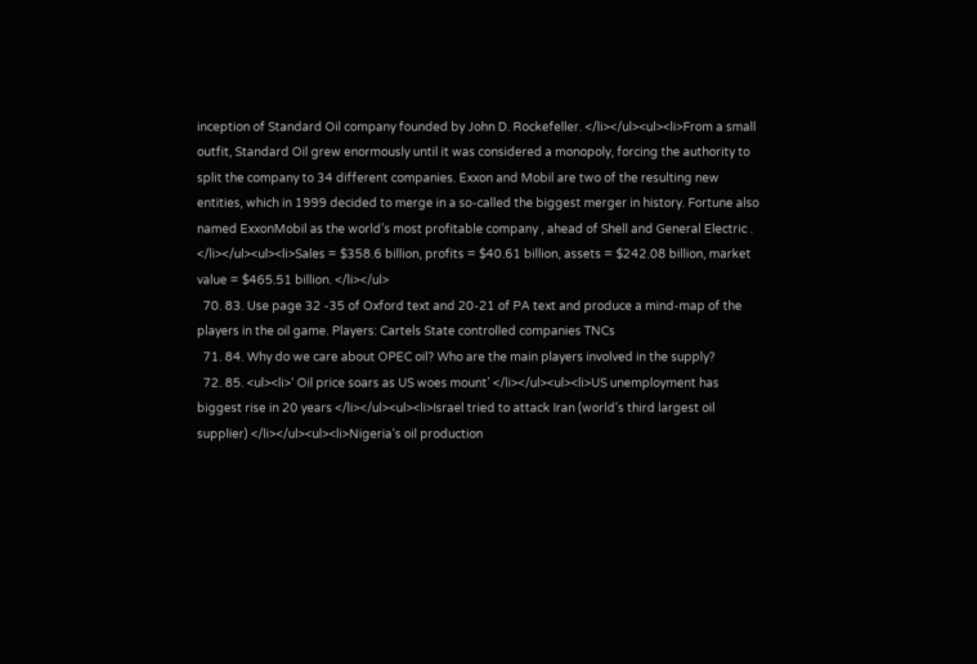inception of Standard Oil company founded by John D. Rockefeller. </li></ul><ul><li>From a small outfit, Standard Oil grew enormously until it was considered a monopoly, forcing the authority to split the company to 34 different companies. Exxon and Mobil are two of the resulting new entities, which in 1999 decided to merge in a so-called the biggest merger in history. Fortune also named ExxonMobil as the world’s most profitable company , ahead of Shell and General Electric . </li></ul><ul><li>Sales = $358.6 billion, profits = $40.61 billion, assets = $242.08 billion, market value = $465.51 billion. </li></ul>
  70. 83. Use page 32 -35 of Oxford text and 20-21 of PA text and produce a mind-map of the players in the oil game. Players: Cartels State controlled companies TNCs
  71. 84. Why do we care about OPEC oil? Who are the main players involved in the supply?
  72. 85. <ul><li>‘ Oil price soars as US woes mount’ </li></ul><ul><li>US unemployment has biggest rise in 20 years </li></ul><ul><li>Israel tried to attack Iran (world’s third largest oil supplier) </li></ul><ul><li>Nigeria’s oil production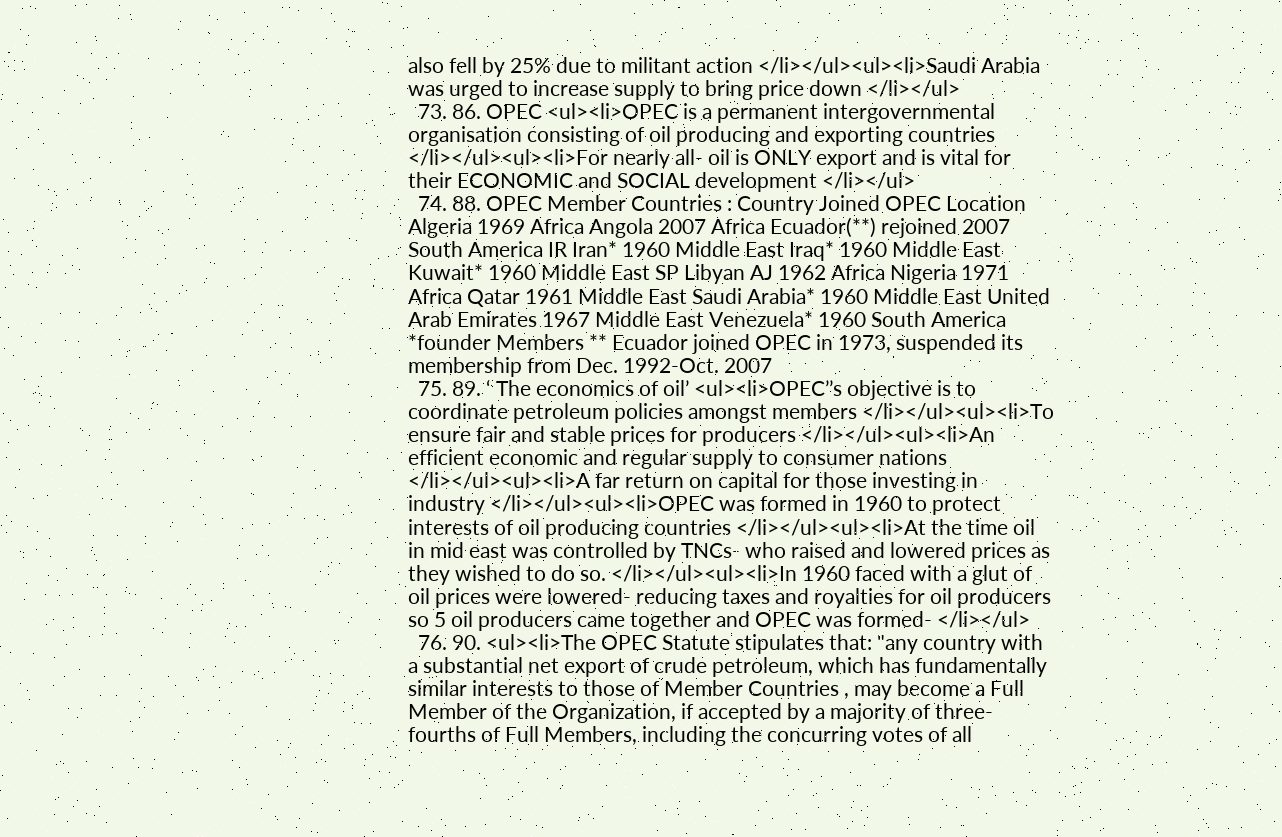also fell by 25% due to militant action </li></ul><ul><li>Saudi Arabia was urged to increase supply to bring price down </li></ul>
  73. 86. OPEC <ul><li>OPEC is a permanent intergovernmental organisation consisting of oil producing and exporting countries </li></ul><ul><li>For nearly all- oil is ONLY export and is vital for their ECONOMIC and SOCIAL development </li></ul>
  74. 88. OPEC Member Countries : Country Joined OPEC Location Algeria 1969 Africa Angola 2007 Africa Ecuador(**) rejoined 2007 South America IR Iran* 1960 Middle East Iraq* 1960 Middle East Kuwait* 1960 Middle East SP Libyan AJ 1962 Africa Nigeria 1971 Africa Qatar 1961 Middle East Saudi Arabia* 1960 Middle East United Arab Emirates 1967 Middle East Venezuela* 1960 South America *founder Members ** Ecuador joined OPEC in 1973, suspended its membership from Dec. 1992-Oct. 2007
  75. 89. ‘ The economics of oil’ <ul><li>OPEC’’s objective is to coordinate petroleum policies amongst members </li></ul><ul><li>To ensure fair and stable prices for producers </li></ul><ul><li>An efficient economic and regular supply to consumer nations </li></ul><ul><li>A far return on capital for those investing in industry </li></ul><ul><li>OPEC was formed in 1960 to protect interests of oil producing countries </li></ul><ul><li>At the time oil in mid east was controlled by TNCs- who raised and lowered prices as they wished to do so. </li></ul><ul><li>In 1960 faced with a glut of oil prices were lowered- reducing taxes and royalties for oil producers so 5 oil producers came together and OPEC was formed- </li></ul>
  76. 90. <ul><li>The OPEC Statute stipulates that: "any country with a substantial net export of crude petroleum, which has fundamentally similar interests to those of Member Countries , may become a Full Member of the Organization, if accepted by a majority of three-fourths of Full Members, including the concurring votes of all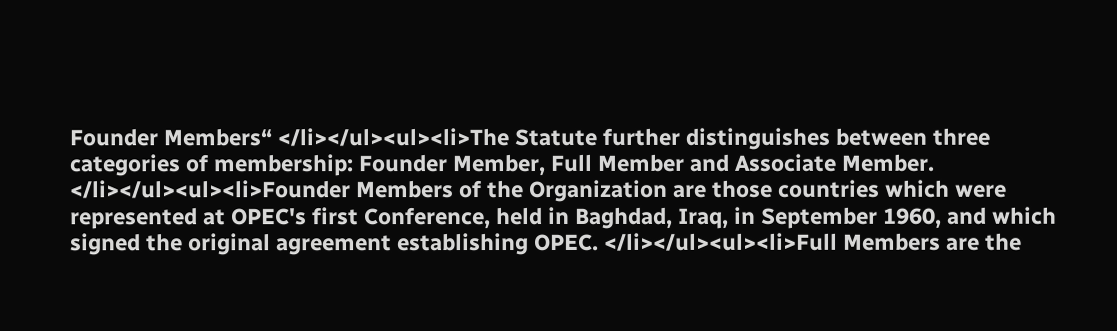Founder Members“ </li></ul><ul><li>The Statute further distinguishes between three categories of membership: Founder Member, Full Member and Associate Member. </li></ul><ul><li>Founder Members of the Organization are those countries which were represented at OPEC's first Conference, held in Baghdad, Iraq, in September 1960, and which signed the original agreement establishing OPEC. </li></ul><ul><li>Full Members are the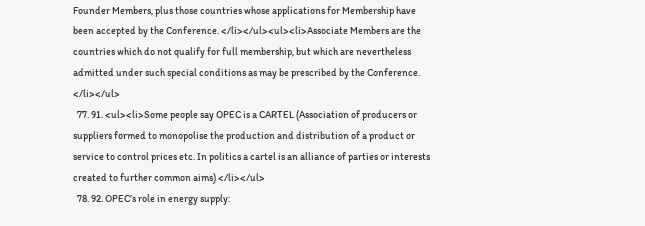Founder Members, plus those countries whose applications for Membership have been accepted by the Conference. </li></ul><ul><li>Associate Members are the countries which do not qualify for full membership, but which are nevertheless admitted under such special conditions as may be prescribed by the Conference. </li></ul>
  77. 91. <ul><li>Some people say OPEC is a CARTEL (Association of producers or suppliers formed to monopolise the production and distribution of a product or service to control prices etc. In politics a cartel is an alliance of parties or interests created to further common aims) </li></ul>
  78. 92. OPEC’s role in energy supply: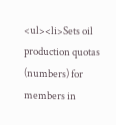<ul><li>Sets oil production quotas (numbers) for members in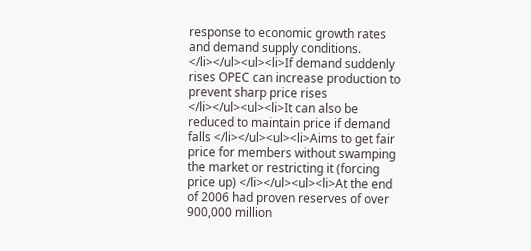response to economic growth rates and demand supply conditions. </li></ul><ul><li>If demand suddenly rises OPEC can increase production to prevent sharp price rises </li></ul><ul><li>It can also be reduced to maintain price if demand falls </li></ul><ul><li>Aims to get fair price for members without swamping the market or restricting it (forcing price up) </li></ul><ul><li>At the end of 2006 had proven reserves of over 900,000 million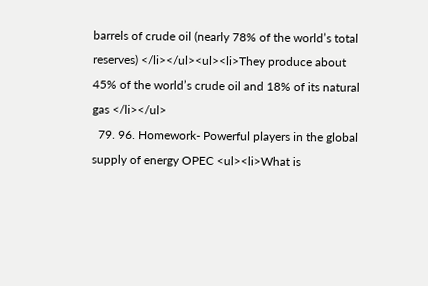barrels of crude oil (nearly 78% of the world’s total reserves) </li></ul><ul><li>They produce about 45% of the world’s crude oil and 18% of its natural gas </li></ul>
  79. 96. Homework- Powerful players in the global supply of energy OPEC <ul><li>What is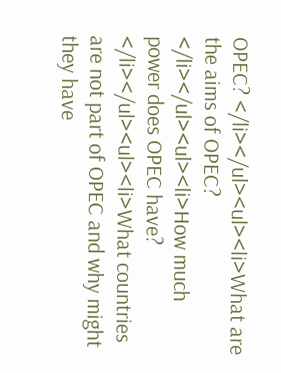OPEC? </li></ul><ul><li>What are the aims of OPEC? </li></ul><ul><li>How much power does OPEC have? </li></ul><ul><li>What countries are not part of OPEC and why might they have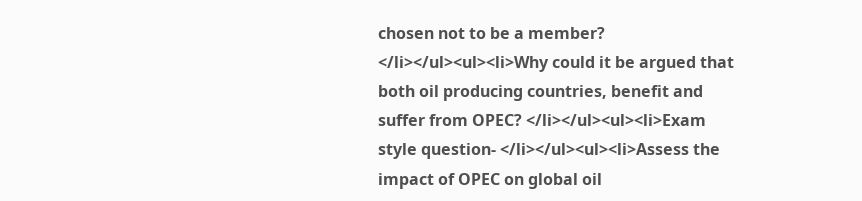chosen not to be a member? </li></ul><ul><li>Why could it be argued that both oil producing countries, benefit and suffer from OPEC? </li></ul><ul><li>Exam style question- </li></ul><ul><li>Assess the impact of OPEC on global oil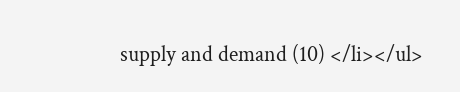supply and demand (10) </li></ul>